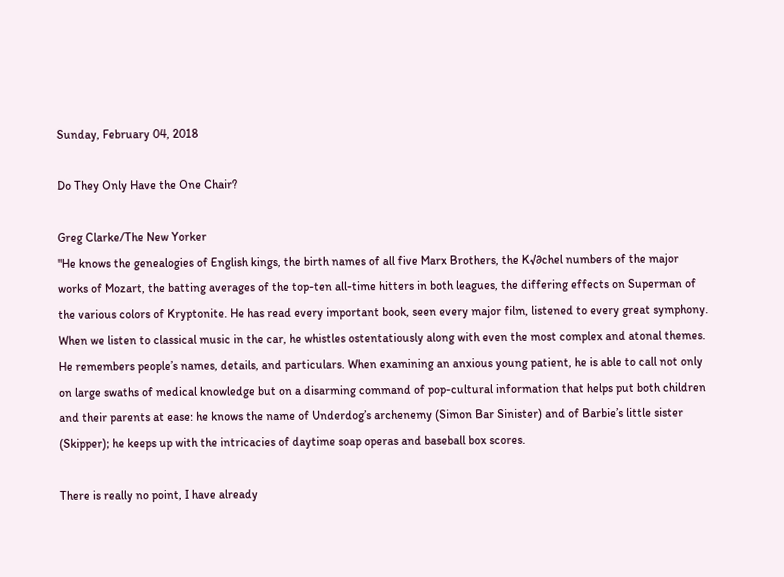Sunday, February 04, 2018

Do They Only Have the One Chair?

Greg Clarke/The New Yorker
"He knows the genealogies of English kings, the birth names of all five Marx Brothers, the K√∂chel numbers of the major works of Mozart, the batting averages of the top-ten all-time hitters in both leagues, the differing effects on Superman of the various colors of Kryptonite. He has read every important book, seen every major film, listened to every great symphony. When we listen to classical music in the car, he whistles ostentatiously along with even the most complex and atonal themes. He remembers people’s names, details, and particulars. When examining an anxious young patient, he is able to call not only on large swaths of medical knowledge but on a disarming command of pop-cultural information that helps put both children and their parents at ease: he knows the name of Underdog’s archenemy (Simon Bar Sinister) and of Barbie’s little sister (Skipper); he keeps up with the intricacies of daytime soap operas and baseball box scores.

There is really no point, I have already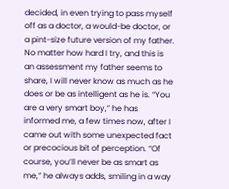decided, in even trying to pass myself off as a doctor, a would-be doctor, or a pint-size future version of my father. No matter how hard I try, and this is an assessment my father seems to share, I will never know as much as he does or be as intelligent as he is. “You are a very smart boy,” he has informed me, a few times now, after I came out with some unexpected fact or precocious bit of perception. “Of course, you’ll never be as smart as me,” he always adds, smiling in a way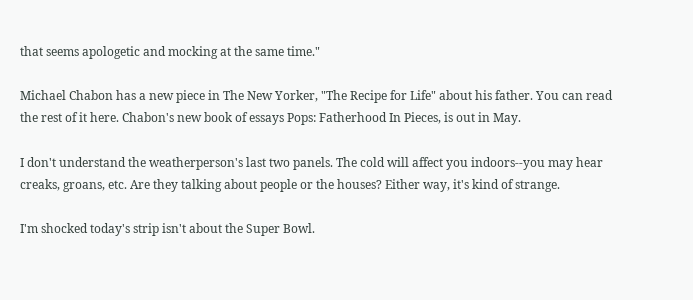that seems apologetic and mocking at the same time."

Michael Chabon has a new piece in The New Yorker, "The Recipe for Life" about his father. You can read the rest of it here. Chabon's new book of essays Pops: Fatherhood In Pieces, is out in May.

I don't understand the weatherperson's last two panels. The cold will affect you indoors--you may hear creaks, groans, etc. Are they talking about people or the houses? Either way, it's kind of strange.

I'm shocked today's strip isn't about the Super Bowl.